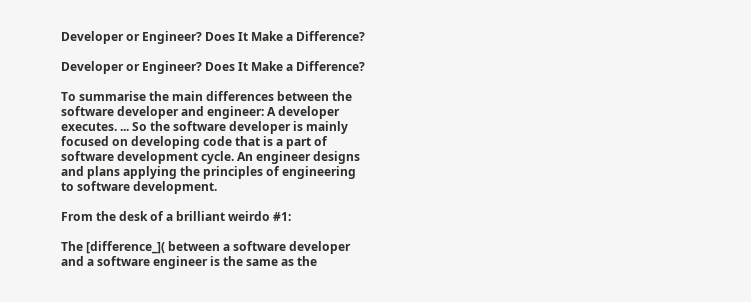Developer or Engineer? Does It Make a Difference?

Developer or Engineer? Does It Make a Difference?

To summarise the main differences between the software developer and engineer: A developer executes. ... So the software developer is mainly focused on developing code that is a part of software development cycle. An engineer designs and plans applying the principles of engineering to software development.

From the desk of a brilliant weirdo #1:

The [difference_]( between a software developer and a software engineer is the same as the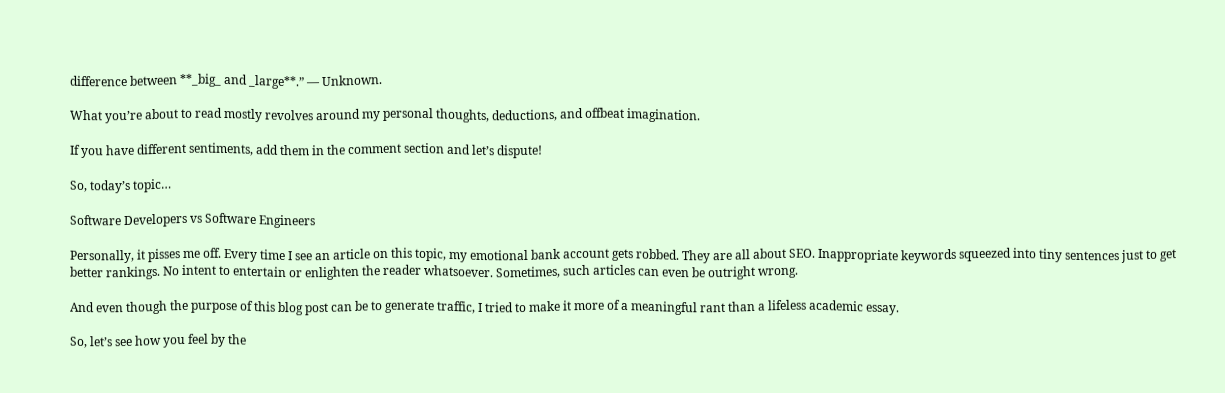difference between **_big_ and _large**.” — Unknown.

What you’re about to read mostly revolves around my personal thoughts, deductions, and offbeat imagination.

If you have different sentiments, add them in the comment section and let’s dispute!

So, today’s topic…

Software Developers vs Software Engineers

Personally, it pisses me off. Every time I see an article on this topic, my emotional bank account gets robbed. They are all about SEO. Inappropriate keywords squeezed into tiny sentences just to get better rankings. No intent to entertain or enlighten the reader whatsoever. Sometimes, such articles can even be outright wrong.

And even though the purpose of this blog post can be to generate traffic, I tried to make it more of a meaningful rant than a lifeless academic essay.

So, let’s see how you feel by the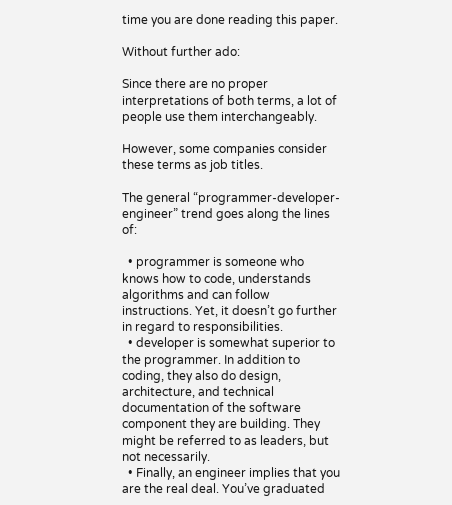time you are done reading this paper.

Without further ado:

Since there are no proper interpretations of both terms, a lot of people use them interchangeably.

However, some companies consider these terms as job titles.

The general “programmer-developer-engineer” trend goes along the lines of:

  • programmer is someone who knows how to code, understands algorithms and can follow instructions. Yet, it doesn’t go further in regard to responsibilities.
  • developer is somewhat superior to the programmer. In addition to coding, they also do design, architecture, and technical documentation of the software component they are building. They might be referred to as leaders, but not necessarily.
  • Finally, an engineer implies that you are the real deal. You’ve graduated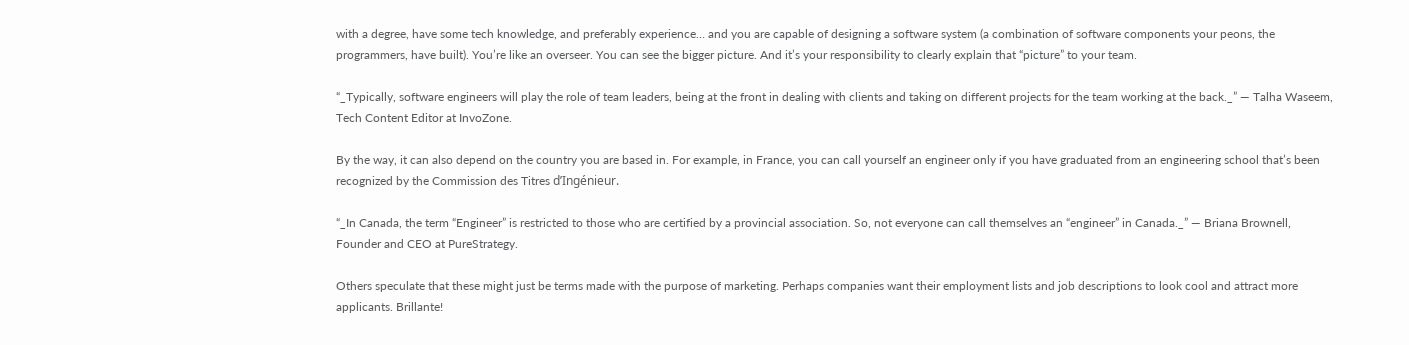with a degree, have some tech knowledge, and preferably experience… and you are capable of designing a software system (a combination of software components your peons, the programmers, have built). You’re like an overseer. You can see the bigger picture. And it’s your responsibility to clearly explain that “picture” to your team.

“_Typically, software engineers will play the role of team leaders, being at the front in dealing with clients and taking on different projects for the team working at the back._” — Talha Waseem, Tech Content Editor at InvoZone.

By the way, it can also depend on the country you are based in. For example, in France, you can call yourself an engineer only if you have graduated from an engineering school that’s been recognized by the Commission des Titres d’Ingénieur.

“_In Canada, the term “Engineer” is restricted to those who are certified by a provincial association. So, not everyone can call themselves an “engineer” in Canada._” — Briana Brownell, Founder and CEO at PureStrategy.

Others speculate that these might just be terms made with the purpose of marketing. Perhaps companies want their employment lists and job descriptions to look cool and attract more applicants. Brillante!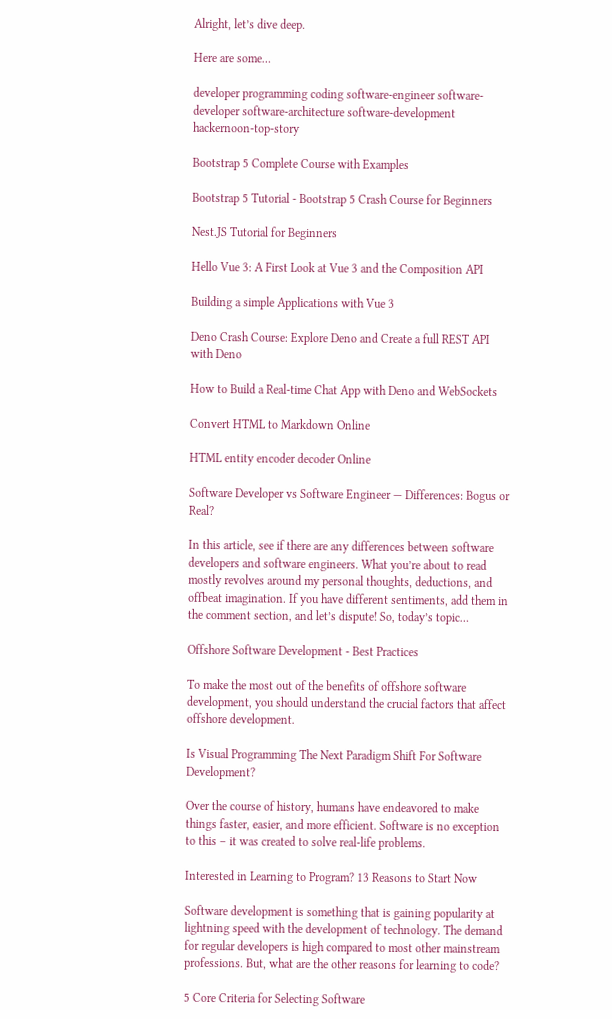Alright, let’s dive deep.

Here are some…

developer programming coding software-engineer software-developer software-architecture software-development hackernoon-top-story

Bootstrap 5 Complete Course with Examples

Bootstrap 5 Tutorial - Bootstrap 5 Crash Course for Beginners

Nest.JS Tutorial for Beginners

Hello Vue 3: A First Look at Vue 3 and the Composition API

Building a simple Applications with Vue 3

Deno Crash Course: Explore Deno and Create a full REST API with Deno

How to Build a Real-time Chat App with Deno and WebSockets

Convert HTML to Markdown Online

HTML entity encoder decoder Online

Software Developer vs Software Engineer — Differences: Bogus or Real?

In this article, see if there are any differences between software developers and software engineers. What you’re about to read mostly revolves around my personal thoughts, deductions, and offbeat imagination. If you have different sentiments, add them in the comment section, and let’s dispute! So, today’s topic…

Offshore Software Development - Best Practices

To make the most out of the benefits of offshore software development, you should understand the crucial factors that affect offshore development.

Is Visual Programming The Next Paradigm Shift For Software Development?

Over the course of history, humans have endeavored to make things faster, easier, and more efficient. Software is no exception to this – it was created to solve real-life problems.

Interested in Learning to Program? 13 Reasons to Start Now

Software development is something that is gaining popularity at lightning speed with the development of technology. The demand for regular developers is high compared to most other mainstream professions. But, what are the other reasons for learning to code?

5 Core Criteria for Selecting Software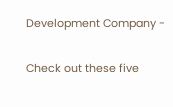Development Company -

Check out these five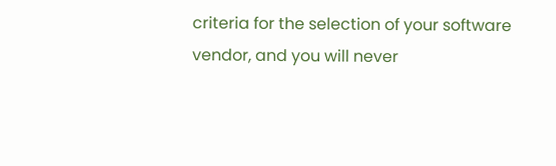criteria for the selection of your software vendor, and you will never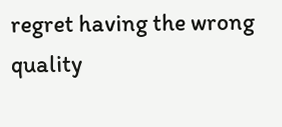regret having the wrong quality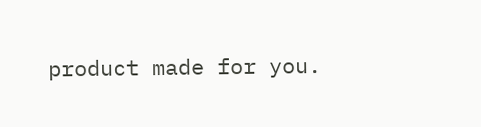product made for you.